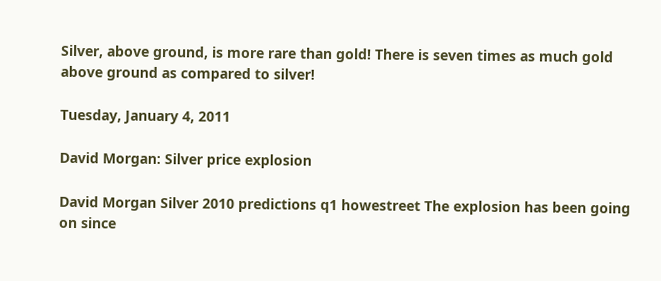Silver, above ground, is more rare than gold! There is seven times as much gold above ground as compared to silver!

Tuesday, January 4, 2011

David Morgan: Silver price explosion

David Morgan Silver 2010 predictions q1 howestreet The explosion has been going on since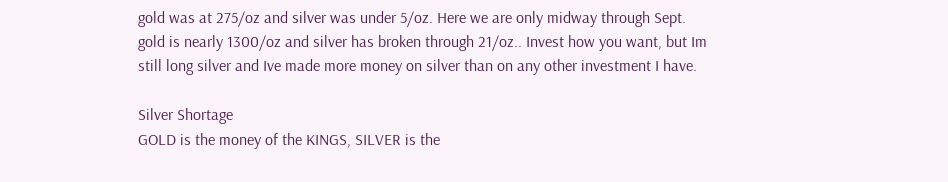gold was at 275/oz and silver was under 5/oz. Here we are only midway through Sept. gold is nearly 1300/oz and silver has broken through 21/oz.. Invest how you want, but Im still long silver and Ive made more money on silver than on any other investment I have.

Silver Shortage
GOLD is the money of the KINGS, SILVER is the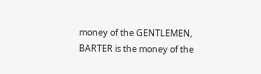money of the GENTLEMEN, BARTER is the money of the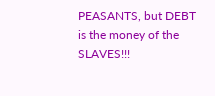PEASANTS, but DEBT is the money of the SLAVES!!!